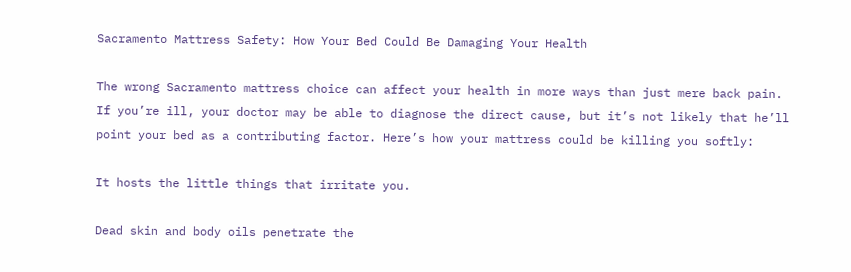Sacramento Mattress Safety: How Your Bed Could Be Damaging Your Health

The wrong Sacramento mattress choice can affect your health in more ways than just mere back pain. If you’re ill, your doctor may be able to diagnose the direct cause, but it’s not likely that he’ll point your bed as a contributing factor. Here’s how your mattress could be killing you softly:

It hosts the little things that irritate you.

Dead skin and body oils penetrate the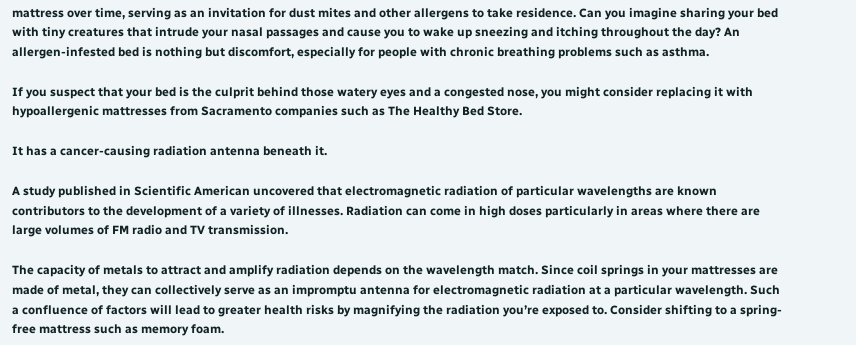mattress over time, serving as an invitation for dust mites and other allergens to take residence. Can you imagine sharing your bed with tiny creatures that intrude your nasal passages and cause you to wake up sneezing and itching throughout the day? An allergen-infested bed is nothing but discomfort, especially for people with chronic breathing problems such as asthma.

If you suspect that your bed is the culprit behind those watery eyes and a congested nose, you might consider replacing it with hypoallergenic mattresses from Sacramento companies such as The Healthy Bed Store.

It has a cancer-causing radiation antenna beneath it.

A study published in Scientific American uncovered that electromagnetic radiation of particular wavelengths are known contributors to the development of a variety of illnesses. Radiation can come in high doses particularly in areas where there are large volumes of FM radio and TV transmission.

The capacity of metals to attract and amplify radiation depends on the wavelength match. Since coil springs in your mattresses are made of metal, they can collectively serve as an impromptu antenna for electromagnetic radiation at a particular wavelength. Such a confluence of factors will lead to greater health risks by magnifying the radiation you’re exposed to. Consider shifting to a spring-free mattress such as memory foam.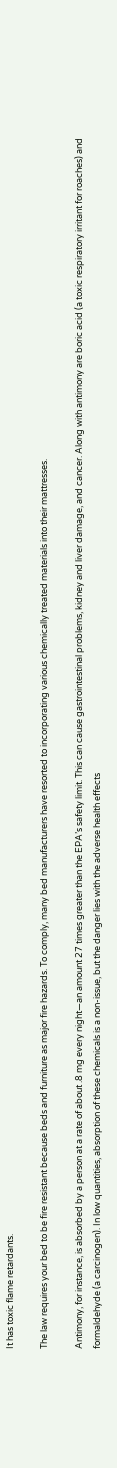It has toxic flame retardants.

The law requires your bed to be fire resistant because beds and furniture as major fire hazards. To comply, many bed manufacturers have resorted to incorporating various chemically treated materials into their mattresses.

Antimony, for instance, is absorbed by a person at a rate of about .8 mg every night—an amount 27 times greater than the EPA’s safety limit. This can cause gastrointestinal problems, kidney and liver damage, and cancer. Along with antimony are boric acid (a toxic respiratory irritant for roaches) and formaldehyde (a carcinogen). In low quantities, absorption of these chemicals is a non-issue, but the danger lies with the adverse health effects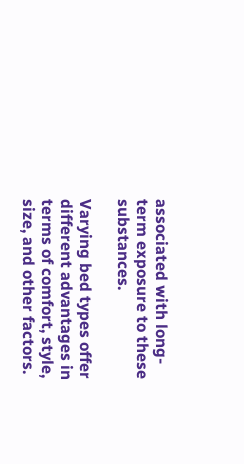associated with long-term exposure to these substances.

Varying bed types offer different advantages in terms of comfort, style, size, and other factors.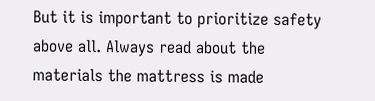But it is important to prioritize safety above all. Always read about the materials the mattress is made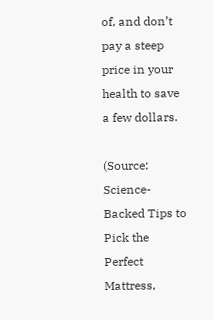of, and don’t pay a steep price in your health to save a few dollars.

(Source: Science-Backed Tips to Pick the Perfect Mattress,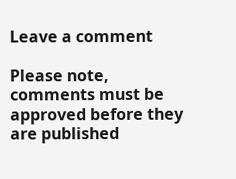Leave a comment

Please note, comments must be approved before they are published